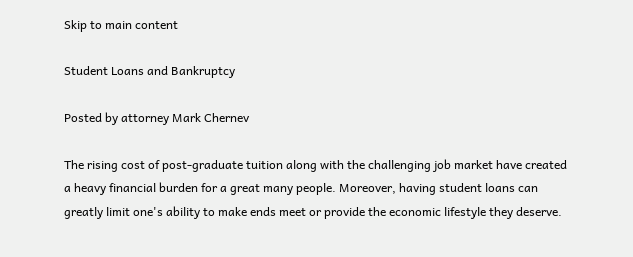Skip to main content

Student Loans and Bankruptcy

Posted by attorney Mark Chernev

The rising cost of post-graduate tuition along with the challenging job market have created a heavy financial burden for a great many people. Moreover, having student loans can greatly limit one's ability to make ends meet or provide the economic lifestyle they deserve.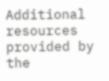Additional resources provided by the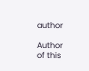author

Author of this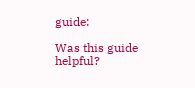guide:

Was this guide helpful?